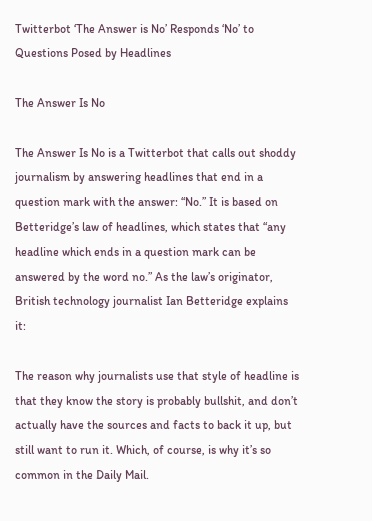Twitterbot ‘The Answer is No’ Responds ‘No’ to Questions Posed by Headlines

The Answer Is No

The Answer Is No is a Twitterbot that calls out shoddy journalism by answering headlines that end in a question mark with the answer: “No.” It is based on Betteridge’s law of headlines, which states that “any headline which ends in a question mark can be answered by the word no.” As the law’s originator, British technology journalist Ian Betteridge explains it:

The reason why journalists use that style of headline is that they know the story is probably bullshit, and don’t actually have the sources and facts to back it up, but still want to run it. Which, of course, is why it’s so common in the Daily Mail.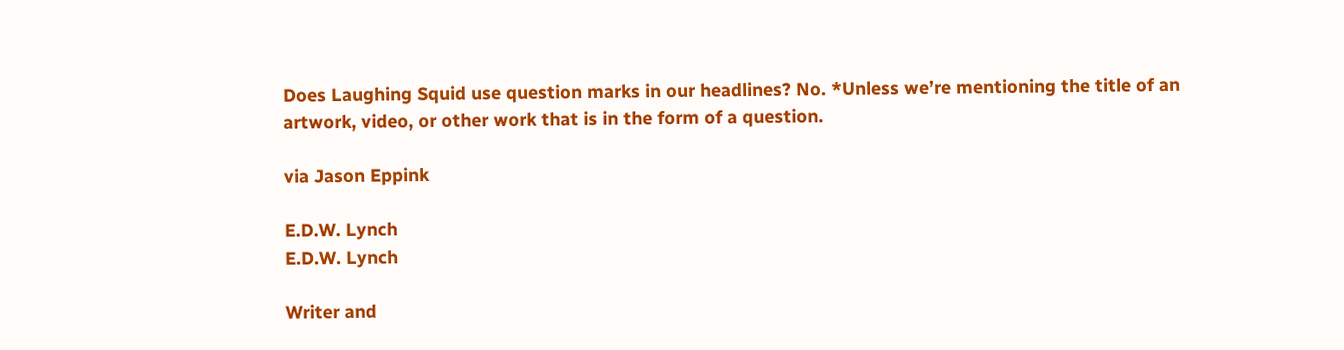Does Laughing Squid use question marks in our headlines? No. *Unless we’re mentioning the title of an artwork, video, or other work that is in the form of a question.

via Jason Eppink

E.D.W. Lynch
E.D.W. Lynch

Writer and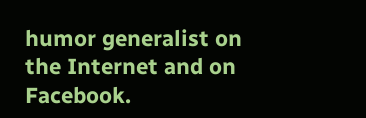humor generalist on the Internet and on Facebook.